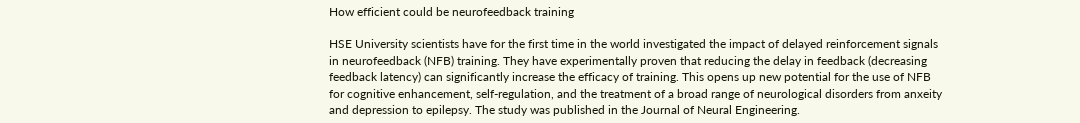How efficient could be neurofeedback training

HSE University scientists have for the first time in the world investigated the impact of delayed reinforcement signals in neurofeedback (NFB) training. They have experimentally proven that reducing the delay in feedback (decreasing feedback latency) can significantly increase the efficacy of training. This opens up new potential for the use of NFB for cognitive enhancement, self-regulation, and the treatment of a broad range of neurological disorders from anxeity and depression to epilepsy. The study was published in the Journal of Neural Engineering.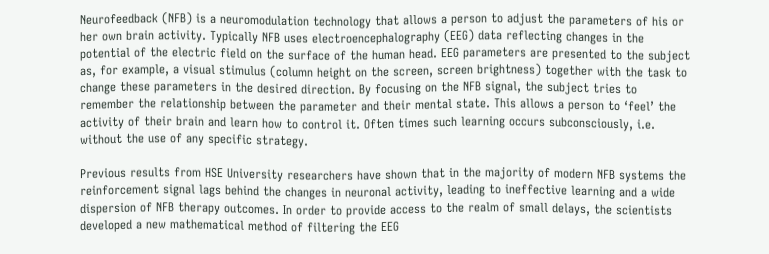Neurofeedback (NFB) is a neuromodulation technology that allows a person to adjust the parameters of his or her own brain activity. Typically NFB uses electroencephalography (EEG) data reflecting changes in the potential of the electric field on the surface of the human head. EEG parameters are presented to the subject as, for example, a visual stimulus (column height on the screen, screen brightness) together with the task to change these parameters in the desired direction. By focusing on the NFB signal, the subject tries to remember the relationship between the parameter and their mental state. This allows a person to ‘feel’ the activity of their brain and learn how to control it. Often times such learning occurs subconsciously, i.e. without the use of any specific strategy.

Previous results from HSE University researchers have shown that in the majority of modern NFB systems the reinforcement signal lags behind the changes in neuronal activity, leading to ineffective learning and a wide dispersion of NFB therapy outcomes. In order to provide access to the realm of small delays, the scientists developed a new mathematical method of filtering the EEG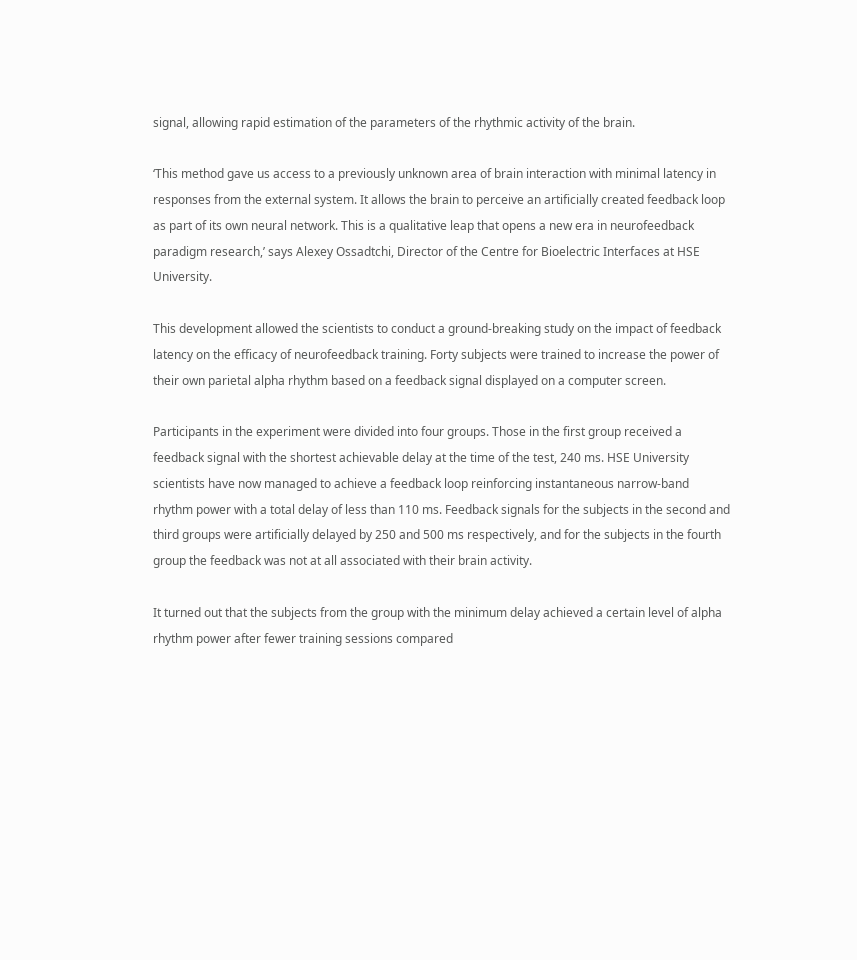signal, allowing rapid estimation of the parameters of the rhythmic activity of the brain.

‘This method gave us access to a previously unknown area of brain interaction with minimal latency in responses from the external system. It allows the brain to perceive an artificially created feedback loop as part of its own neural network. This is a qualitative leap that opens a new era in neurofeedback paradigm research,’ says Alexey Ossadtchi, Director of the Centre for Bioelectric Interfaces at HSE University.

This development allowed the scientists to conduct a ground-breaking study on the impact of feedback latency on the efficacy of neurofeedback training. Forty subjects were trained to increase the power of their own parietal alpha rhythm based on a feedback signal displayed on a computer screen.

Participants in the experiment were divided into four groups. Those in the first group received a feedback signal with the shortest achievable delay at the time of the test, 240 ms. HSE University scientists have now managed to achieve a feedback loop reinforcing instantaneous narrow-band rhythm power with a total delay of less than 110 ms. Feedback signals for the subjects in the second and third groups were artificially delayed by 250 and 500 ms respectively, and for the subjects in the fourth group the feedback was not at all associated with their brain activity.

It turned out that the subjects from the group with the minimum delay achieved a certain level of alpha rhythm power after fewer training sessions compared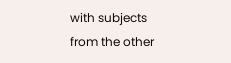with subjects from the other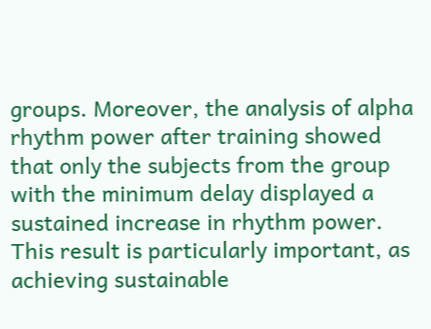groups. Moreover, the analysis of alpha rhythm power after training showed that only the subjects from the group with the minimum delay displayed a sustained increase in rhythm power. This result is particularly important, as achieving sustainable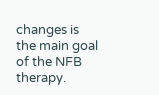changes is the main goal of the NFB therapy.